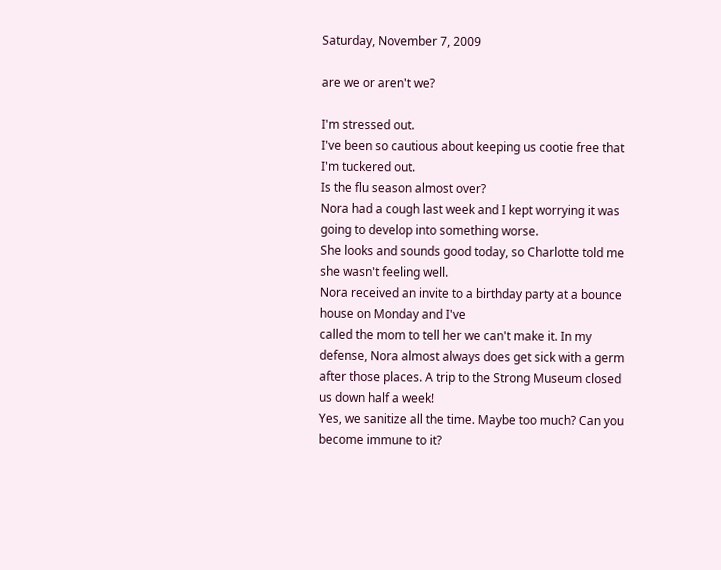Saturday, November 7, 2009

are we or aren't we?

I'm stressed out.
I've been so cautious about keeping us cootie free that I'm tuckered out.
Is the flu season almost over?
Nora had a cough last week and I kept worrying it was going to develop into something worse.
She looks and sounds good today, so Charlotte told me she wasn't feeling well.
Nora received an invite to a birthday party at a bounce house on Monday and I've
called the mom to tell her we can't make it. In my defense, Nora almost always does get sick with a germ after those places. A trip to the Strong Museum closed us down half a week!
Yes, we sanitize all the time. Maybe too much? Can you become immune to it?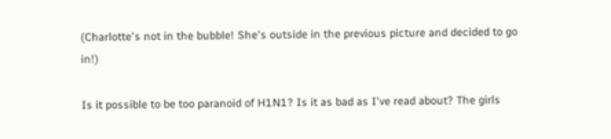(Charlotte's not in the bubble! She's outside in the previous picture and decided to go in!)

Is it possible to be too paranoid of H1N1? Is it as bad as I've read about? The girls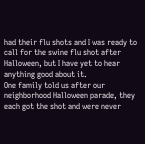had their flu shots and I was ready to call for the swine flu shot after Halloween, but I have yet to hear anything good about it.
One family told us after our neighborhood Halloween parade, they each got the shot and were never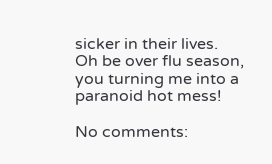sicker in their lives.
Oh be over flu season, you turning me into a paranoid hot mess!

No comments: